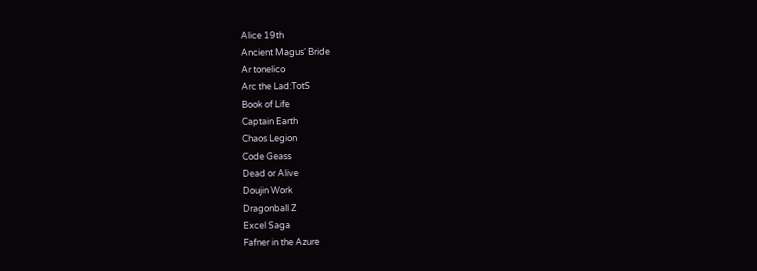Alice 19th
Ancient Magus' Bride
Ar tonelico
Arc the Lad:TotS
Book of Life
Captain Earth
Chaos Legion
Code Geass
Dead or Alive
Doujin Work
Dragonball Z
Excel Saga
Fafner in the Azure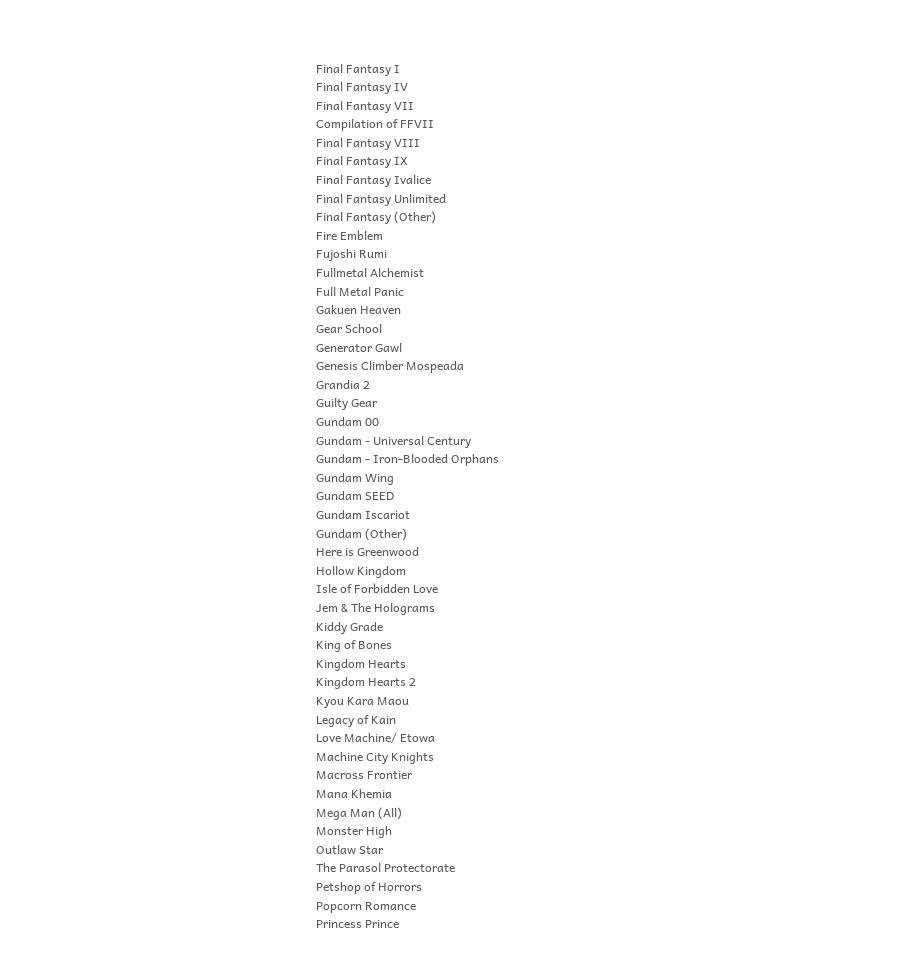Final Fantasy I
Final Fantasy IV
Final Fantasy VII
Compilation of FFVII
Final Fantasy VIII
Final Fantasy IX
Final Fantasy Ivalice
Final Fantasy Unlimited
Final Fantasy (Other)
Fire Emblem
Fujoshi Rumi
Fullmetal Alchemist
Full Metal Panic
Gakuen Heaven
Gear School
Generator Gawl
Genesis Climber Mospeada
Grandia 2
Guilty Gear
Gundam 00
Gundam - Universal Century
Gundam - Iron-Blooded Orphans
Gundam Wing
Gundam SEED
Gundam Iscariot
Gundam (Other)
Here is Greenwood
Hollow Kingdom
Isle of Forbidden Love
Jem & The Holograms
Kiddy Grade
King of Bones
Kingdom Hearts
Kingdom Hearts 2
Kyou Kara Maou
Legacy of Kain
Love Machine/ Etowa
Machine City Knights
Macross Frontier
Mana Khemia
Mega Man (All)
Monster High
Outlaw Star
The Parasol Protectorate
Petshop of Horrors
Popcorn Romance
Princess Prince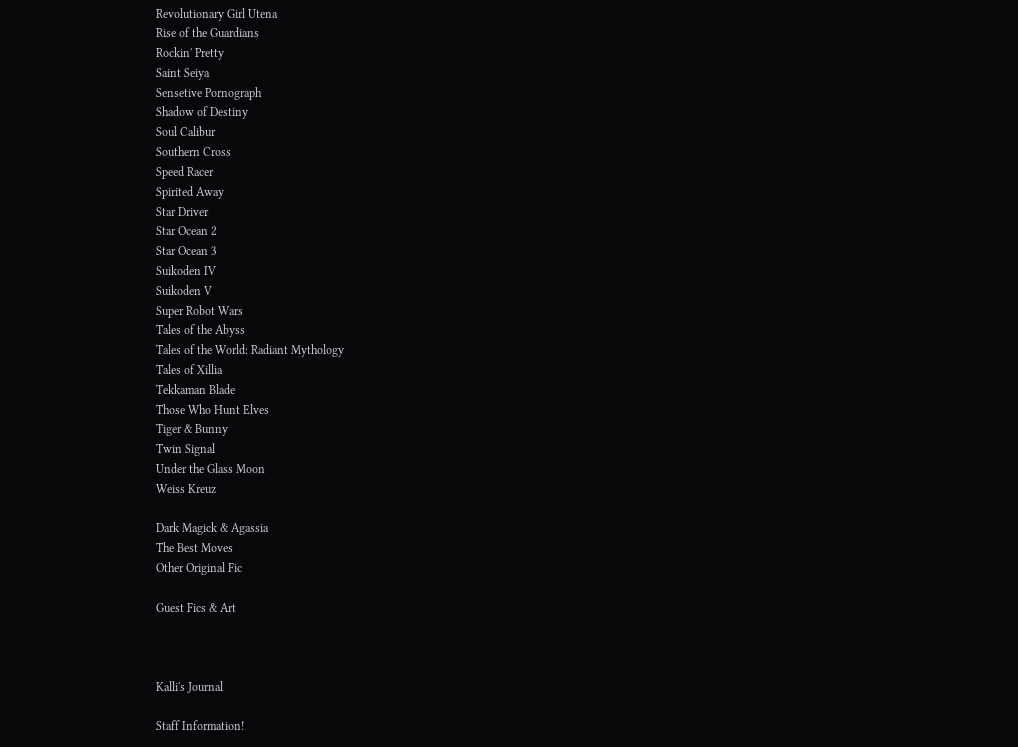Revolutionary Girl Utena
Rise of the Guardians
Rockin' Pretty
Saint Seiya
Sensetive Pornograph
Shadow of Destiny
Soul Calibur
Southern Cross
Speed Racer
Spirited Away
Star Driver
Star Ocean 2
Star Ocean 3
Suikoden IV
Suikoden V
Super Robot Wars
Tales of the Abyss
Tales of the World: Radiant Mythology
Tales of Xillia
Tekkaman Blade
Those Who Hunt Elves
Tiger & Bunny
Twin Signal
Under the Glass Moon
Weiss Kreuz

Dark Magick & Agassia
The Best Moves
Other Original Fic

Guest Fics & Art



Kalli's Journal

Staff Information!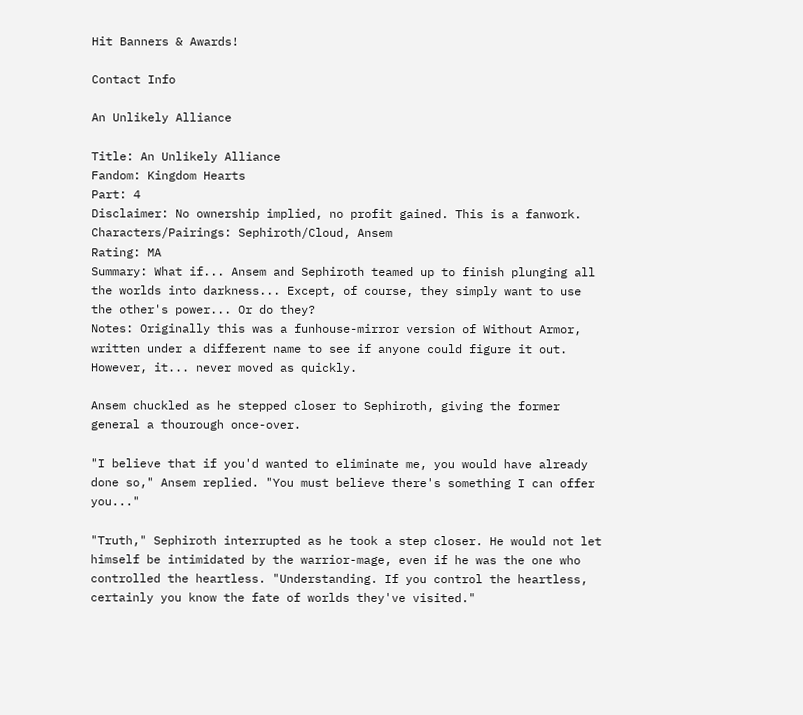Hit Banners & Awards!

Contact Info

An Unlikely Alliance

Title: An Unlikely Alliance
Fandom: Kingdom Hearts
Part: 4
Disclaimer: No ownership implied, no profit gained. This is a fanwork.
Characters/Pairings: Sephiroth/Cloud, Ansem
Rating: MA
Summary: What if... Ansem and Sephiroth teamed up to finish plunging all the worlds into darkness... Except, of course, they simply want to use the other's power... Or do they?
Notes: Originally this was a funhouse-mirror version of Without Armor, written under a different name to see if anyone could figure it out. However, it... never moved as quickly.

Ansem chuckled as he stepped closer to Sephiroth, giving the former general a thourough once-over.

"I believe that if you'd wanted to eliminate me, you would have already done so," Ansem replied. "You must believe there's something I can offer you..."

"Truth," Sephiroth interrupted as he took a step closer. He would not let himself be intimidated by the warrior-mage, even if he was the one who controlled the heartless. "Understanding. If you control the heartless, certainly you know the fate of worlds they've visited."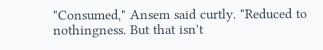"Consumed," Ansem said curtly. "Reduced to nothingness. But that isn't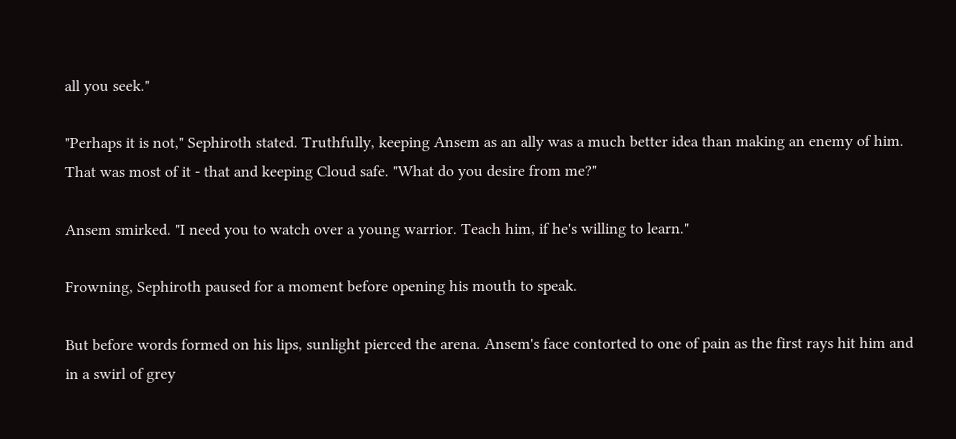all you seek."

"Perhaps it is not," Sephiroth stated. Truthfully, keeping Ansem as an ally was a much better idea than making an enemy of him. That was most of it - that and keeping Cloud safe. "What do you desire from me?"

Ansem smirked. "I need you to watch over a young warrior. Teach him, if he's willing to learn."

Frowning, Sephiroth paused for a moment before opening his mouth to speak.

But before words formed on his lips, sunlight pierced the arena. Ansem's face contorted to one of pain as the first rays hit him and in a swirl of grey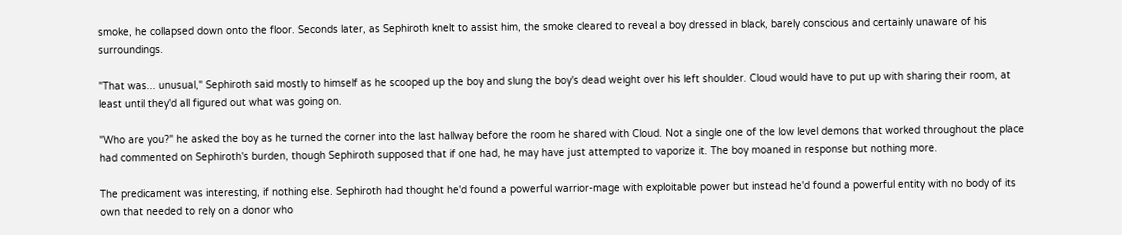smoke, he collapsed down onto the floor. Seconds later, as Sephiroth knelt to assist him, the smoke cleared to reveal a boy dressed in black, barely conscious and certainly unaware of his surroundings.

"That was... unusual," Sephiroth said mostly to himself as he scooped up the boy and slung the boy's dead weight over his left shoulder. Cloud would have to put up with sharing their room, at least until they'd all figured out what was going on.

"Who are you?" he asked the boy as he turned the corner into the last hallway before the room he shared with Cloud. Not a single one of the low level demons that worked throughout the place had commented on Sephiroth's burden, though Sephiroth supposed that if one had, he may have just attempted to vaporize it. The boy moaned in response but nothing more.

The predicament was interesting, if nothing else. Sephiroth had thought he'd found a powerful warrior-mage with exploitable power but instead he'd found a powerful entity with no body of its own that needed to rely on a donor who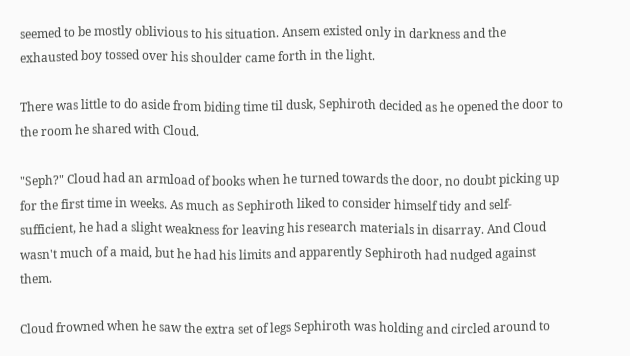seemed to be mostly oblivious to his situation. Ansem existed only in darkness and the exhausted boy tossed over his shoulder came forth in the light.

There was little to do aside from biding time til dusk, Sephiroth decided as he opened the door to the room he shared with Cloud.

"Seph?" Cloud had an armload of books when he turned towards the door, no doubt picking up for the first time in weeks. As much as Sephiroth liked to consider himself tidy and self-sufficient, he had a slight weakness for leaving his research materials in disarray. And Cloud wasn't much of a maid, but he had his limits and apparently Sephiroth had nudged against them.

Cloud frowned when he saw the extra set of legs Sephiroth was holding and circled around to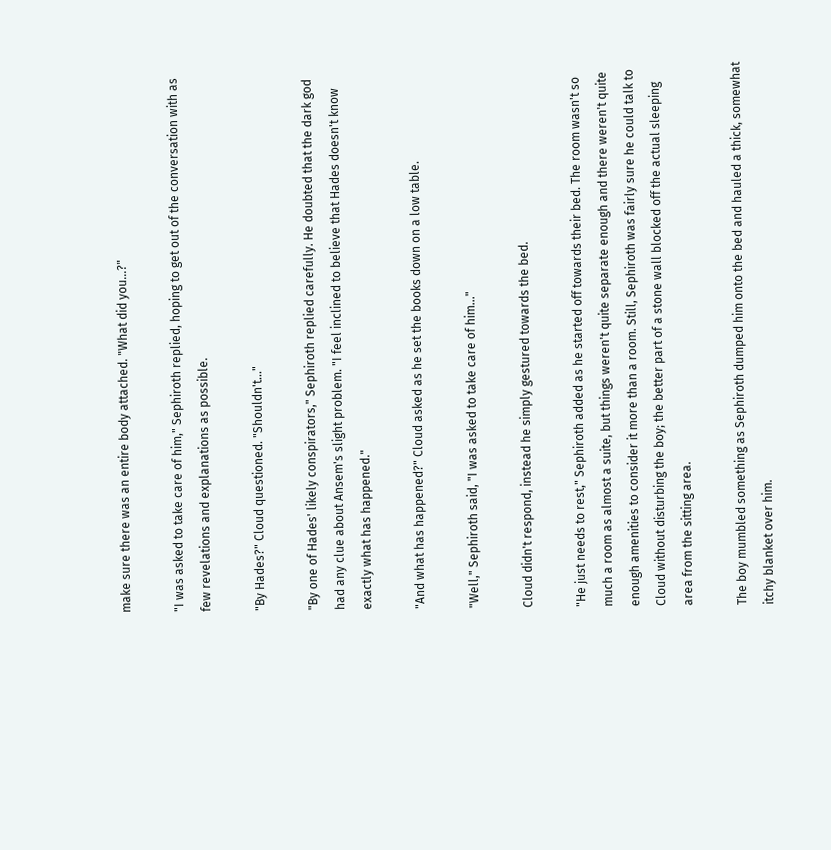make sure there was an entire body attached. "What did you...?"

"I was asked to take care of him," Sephiroth replied, hoping to get out of the conversation with as few revelations and explanations as possible.

"By Hades?" Cloud questioned. "Shouldn't..."

"By one of Hades' likely conspirators," Sephiroth replied carefully. He doubted that the dark god had any clue about Ansem's slight problem. "I feel inclined to believe that Hades doesn't know exactly what has happened."

"And what has happened?" Cloud asked as he set the books down on a low table.

"Well," Sephiroth said, "I was asked to take care of him..."

Cloud didn't respond, instead he simply gestured towards the bed.

"He just needs to rest," Sephiroth added as he started off towards their bed. The room wasn't so much a room as almost a suite, but things weren't quite separate enough and there weren't quite enough amenities to consider it more than a room. Still, Sephiroth was fairly sure he could talk to Cloud without disturbing the boy; the better part of a stone wall blocked off the actual sleeping area from the sitting area.

The boy mumbled something as Sephiroth dumped him onto the bed and hauled a thick, somewhat itchy blanket over him.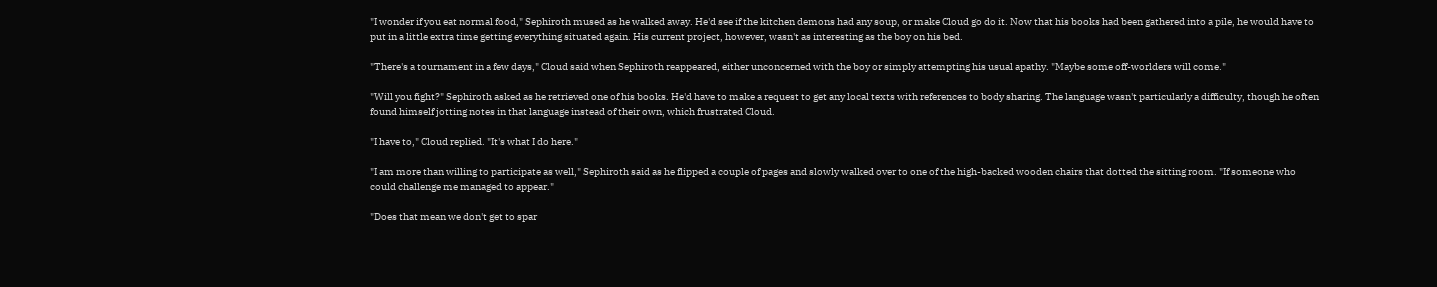"I wonder if you eat normal food," Sephiroth mused as he walked away. He'd see if the kitchen demons had any soup, or make Cloud go do it. Now that his books had been gathered into a pile, he would have to put in a little extra time getting everything situated again. His current project, however, wasn't as interesting as the boy on his bed.

"There's a tournament in a few days," Cloud said when Sephiroth reappeared, either unconcerned with the boy or simply attempting his usual apathy. "Maybe some off-worlders will come."

"Will you fight?" Sephiroth asked as he retrieved one of his books. He'd have to make a request to get any local texts with references to body sharing. The language wasn't particularly a difficulty, though he often found himself jotting notes in that language instead of their own, which frustrated Cloud.

"I have to," Cloud replied. "It's what I do here."

"I am more than willing to participate as well," Sephiroth said as he flipped a couple of pages and slowly walked over to one of the high-backed wooden chairs that dotted the sitting room. "If someone who could challenge me managed to appear."

"Does that mean we don't get to spar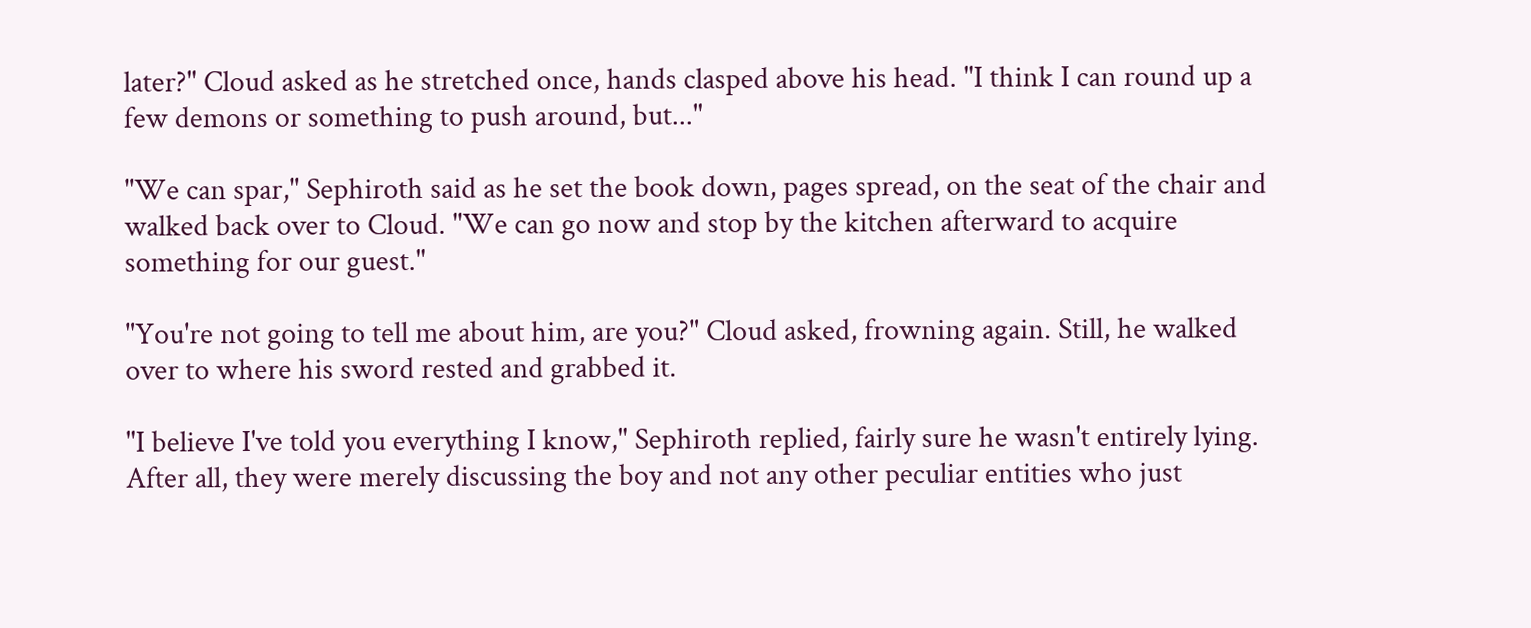later?" Cloud asked as he stretched once, hands clasped above his head. "I think I can round up a few demons or something to push around, but..."

"We can spar," Sephiroth said as he set the book down, pages spread, on the seat of the chair and walked back over to Cloud. "We can go now and stop by the kitchen afterward to acquire something for our guest."

"You're not going to tell me about him, are you?" Cloud asked, frowning again. Still, he walked over to where his sword rested and grabbed it.

"I believe I've told you everything I know," Sephiroth replied, fairly sure he wasn't entirely lying. After all, they were merely discussing the boy and not any other peculiar entities who just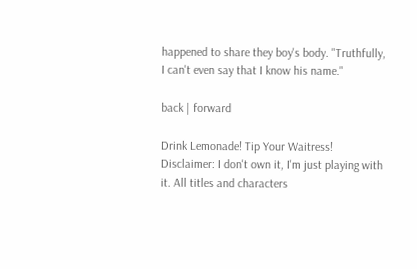happened to share they boy's body. "Truthfully, I can't even say that I know his name."

back | forward

Drink Lemonade! Tip Your Waitress!
Disclaimer: I don't own it, I'm just playing with it. All titles and characters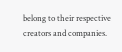belong to their respective creators and companies.